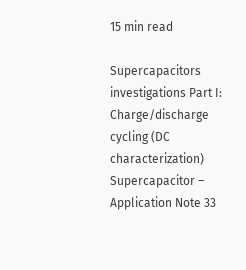15 min read

Supercapacitors investigations Part I: Charge/discharge cycling (DC characterization) Supercapacitor – Application Note 33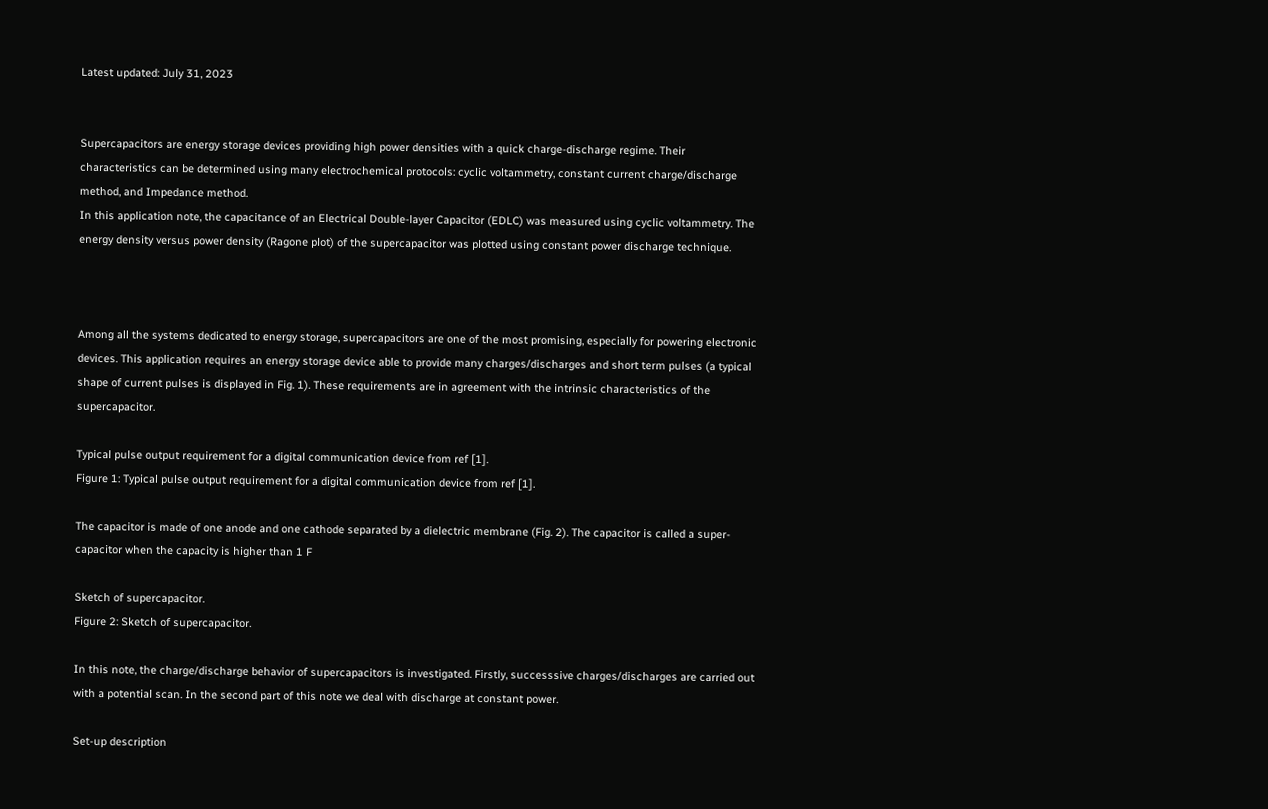Latest updated: July 31, 2023


Supercapacitors are energy storage devices providing high power densities with a quick charge-discharge regime. Their characteristics can be determined using many electrochemical protocols: cyclic voltammetry, constant current charge/discharge method, and Impedance method.
In this application note, the capacitance of an Electrical Double-layer Capacitor (EDLC) was measured using cyclic voltammetry. The energy density versus power density (Ragone plot) of the supercapacitor was plotted using constant power discharge technique.



Among all the systems dedicated to energy storage, supercapacitors are one of the most promising, especially for powering electronic devices. This application requires an energy storage device able to provide many charges/discharges and short term pulses (a typical shape of current pulses is displayed in Fig. 1). These requirements are in agreement with the intrinsic characteristics of the supercapacitor.

Typical pulse output requirement for a digital communication device from ref [1].
Figure 1: Typical pulse output requirement for a digital communication device from ref [1].

The capacitor is made of one anode and one cathode separated by a dielectric membrane (Fig. 2). The capacitor is called a super-capacitor when the capacity is higher than 1 F

Sketch of supercapacitor.
Figure 2: Sketch of supercapacitor.

In this note, the charge/discharge behavior of supercapacitors is investigated. Firstly, successsive charges/discharges are carried out with a potential scan. In the second part of this note we deal with discharge at constant power.

Set-up description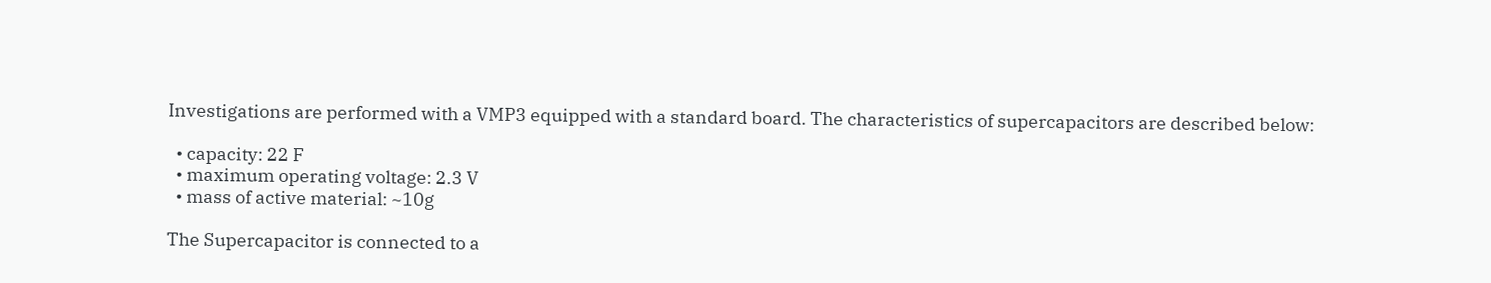Investigations are performed with a VMP3 equipped with a standard board. The characteristics of supercapacitors are described below:

  • capacity: 22 F
  • maximum operating voltage: 2.3 V
  • mass of active material: ~10g

The Supercapacitor is connected to a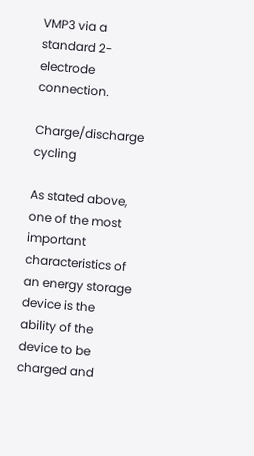VMP3 via a standard 2-electrode connection.

Charge/discharge cycling

As stated above, one of the most important characteristics of an energy storage device is the ability of the device to be charged and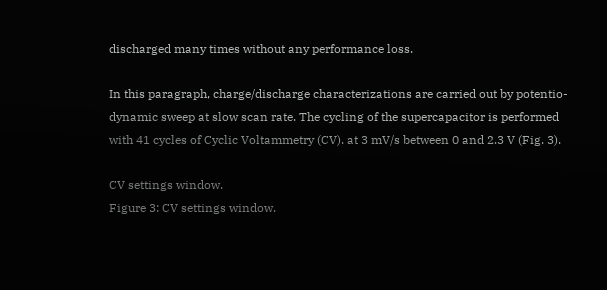discharged many times without any performance loss.

In this paragraph, charge/discharge characterizations are carried out by potentio-dynamic sweep at slow scan rate. The cycling of the supercapacitor is performed with 41 cycles of Cyclic Voltammetry (CV). at 3 mV/s between 0 and 2.3 V (Fig. 3).

CV settings window.
Figure 3: CV settings window.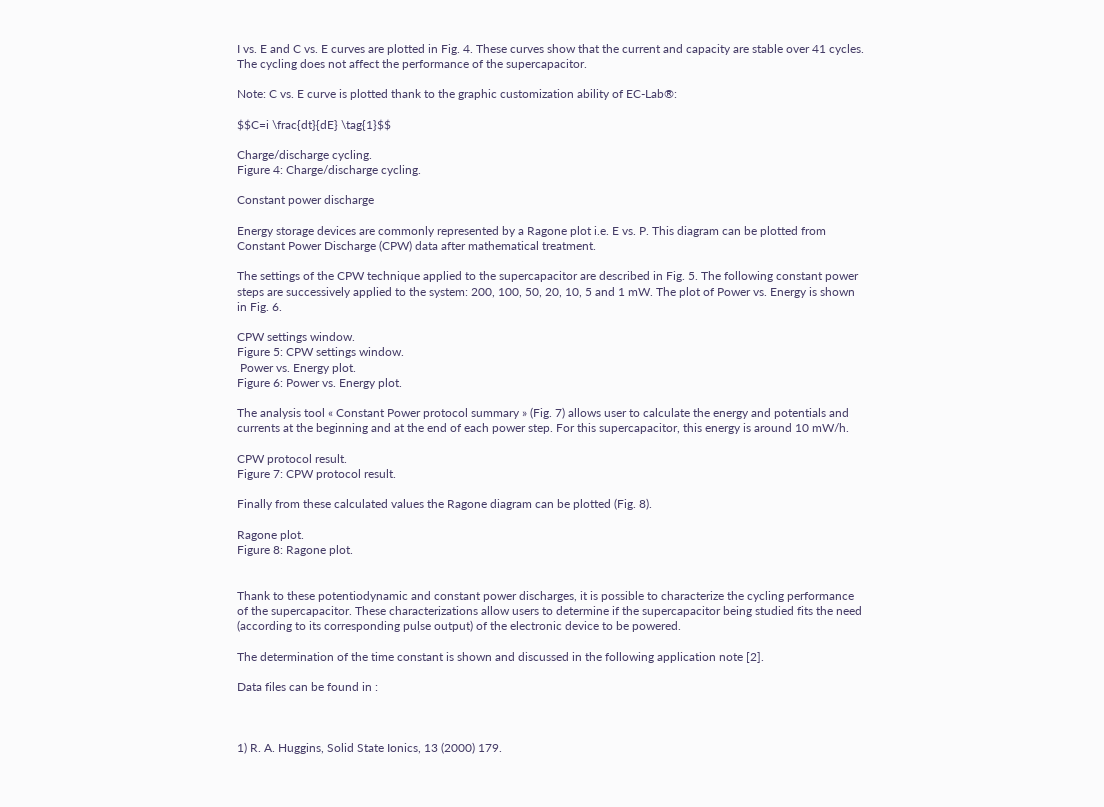I vs. E and C vs. E curves are plotted in Fig. 4. These curves show that the current and capacity are stable over 41 cycles. The cycling does not affect the performance of the supercapacitor.

Note: C vs. E curve is plotted thank to the graphic customization ability of EC-Lab®:

$$C=i \frac{dt}{dE} \tag{1}$$

Charge/discharge cycling.
Figure 4: Charge/discharge cycling.

Constant power discharge

Energy storage devices are commonly represented by a Ragone plot i.e. E vs. P. This diagram can be plotted from Constant Power Discharge (CPW) data after mathematical treatment.

The settings of the CPW technique applied to the supercapacitor are described in Fig. 5. The following constant power steps are successively applied to the system: 200, 100, 50, 20, 10, 5 and 1 mW. The plot of Power vs. Energy is shown in Fig. 6.

CPW settings window.
Figure 5: CPW settings window.
 Power vs. Energy plot.
Figure 6: Power vs. Energy plot.

The analysis tool « Constant Power protocol summary » (Fig. 7) allows user to calculate the energy and potentials and currents at the beginning and at the end of each power step. For this supercapacitor, this energy is around 10 mW/h.

CPW protocol result.
Figure 7: CPW protocol result.

Finally from these calculated values the Ragone diagram can be plotted (Fig. 8).

Ragone plot.
Figure 8: Ragone plot.


Thank to these potentiodynamic and constant power discharges, it is possible to characterize the cycling performance of the supercapacitor. These characterizations allow users to determine if the supercapacitor being studied fits the need (according to its corresponding pulse output) of the electronic device to be powered.

The determination of the time constant is shown and discussed in the following application note [2].

Data files can be found in :



1) R. A. Huggins, Solid State Ionics, 13 (2000) 179.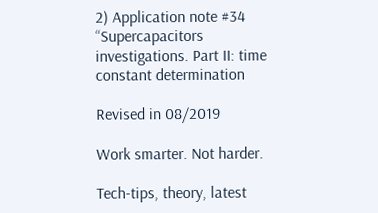2) Application note #34 “Supercapacitors investigations. Part II: time constant determination

Revised in 08/2019

Work smarter. Not harder.

Tech-tips, theory, latest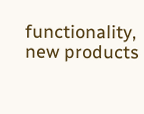functionality, new products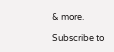& more.

Subscribe to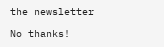the newsletter

No thanks!